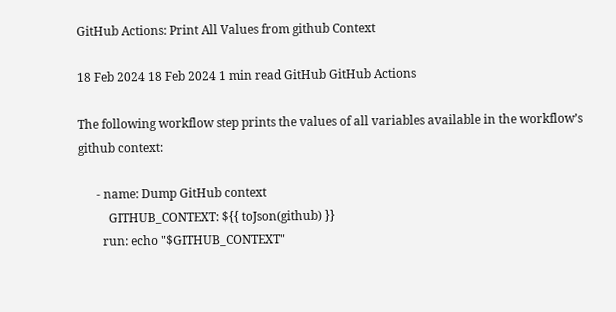GitHub Actions: Print All Values from github Context

18 Feb 2024 18 Feb 2024 1 min read GitHub GitHub Actions

The following workflow step prints the values of all variables available in the workflow’s github context:

      - name: Dump GitHub context
          GITHUB_CONTEXT: ${{ toJson(github) }}
        run: echo "$GITHUB_CONTEXT"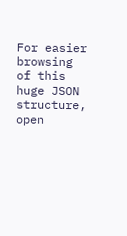For easier browsing of this huge JSON structure, open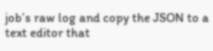job’s raw log and copy the JSON to a text editor that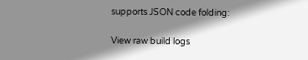supports JSON code folding:

View raw build logs